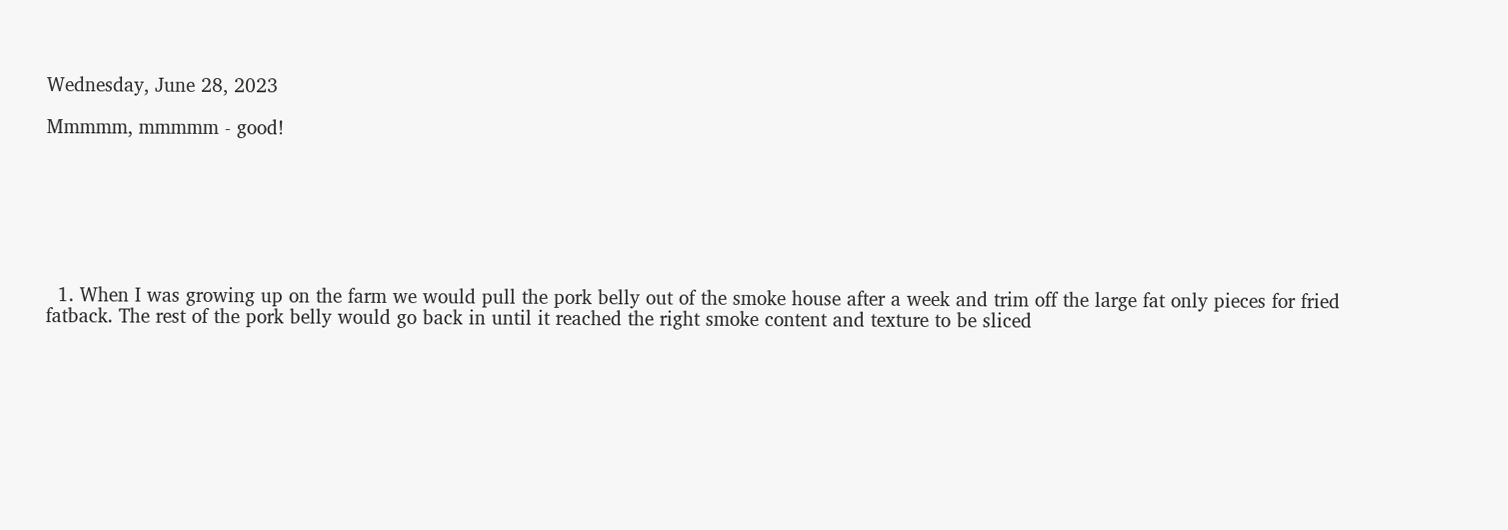Wednesday, June 28, 2023

Mmmmm, mmmmm - good!







  1. When I was growing up on the farm we would pull the pork belly out of the smoke house after a week and trim off the large fat only pieces for fried fatback. The rest of the pork belly would go back in until it reached the right smoke content and texture to be sliced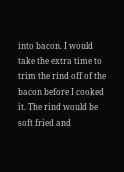into bacon. I would take the extra time to trim the rind off of the bacon before I cooked it. The rind would be soft fried and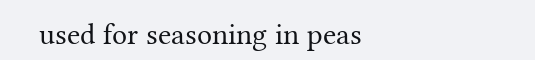used for seasoning in peas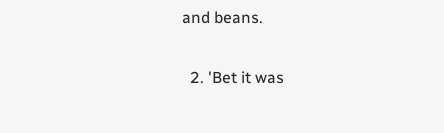and beans.

  2. 'Bet it was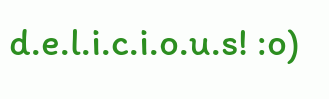d.e.l.i.c.i.o.u.s! :o)